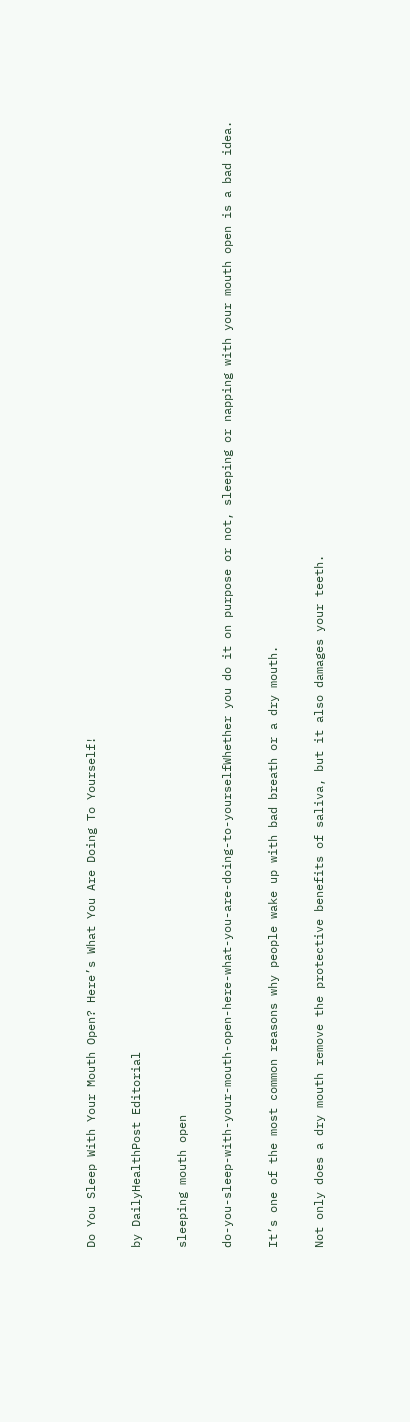Do You Sleep With Your Mouth Open? Here’s What You Are Doing To Yourself!

by DailyHealthPost Editorial

sleeping mouth open

do-you-sleep-with-your-mouth-open-here-what-you-are-doing-to-yourselfWhether you do it on purpose or not, sleeping or napping with your mouth open is a bad idea.

It’s one of the most common reasons why people wake up with bad breath or a dry mouth.

Not only does a dry mouth remove the protective benefits of saliva, but it also damages your teeth.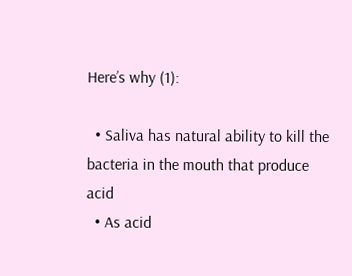Here’s why (1):

  • Saliva has natural ability to kill the bacteria in the mouth that produce acid
  • As acid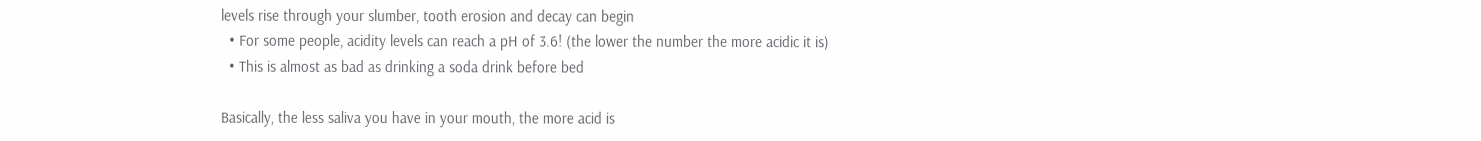levels rise through your slumber, tooth erosion and decay can begin
  • For some people, acidity levels can reach a pH of 3.6! (the lower the number the more acidic it is)
  • This is almost as bad as drinking a soda drink before bed

Basically, the less saliva you have in your mouth, the more acid is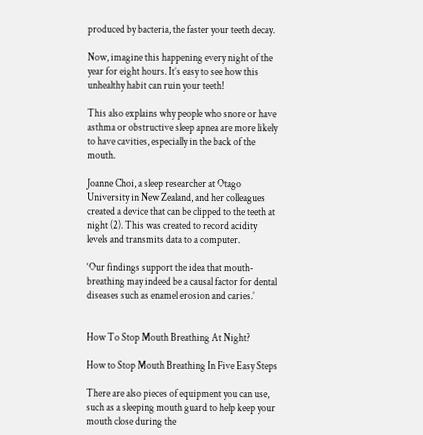produced by bacteria, the faster your teeth decay.

Now, imagine this happening every night of the year for eight hours. It’s easy to see how this unhealthy habit can ruin your teeth!

This also explains why people who snore or have asthma or obstructive sleep apnea are more likely to have cavities, especially in the back of the mouth.

Joanne Choi, a sleep researcher at Otago University in New Zealand, and her colleagues created a device that can be clipped to the teeth at night (2). This was created to record acidity levels and transmits data to a computer.

‘Our findings support the idea that mouth-breathing may indeed be a causal factor for dental diseases such as enamel erosion and caries.’


How To Stop Mouth Breathing At Night?

How to Stop Mouth Breathing In Five Easy Steps

There are also pieces of equipment you can use, such as a sleeping mouth guard to help keep your mouth close during the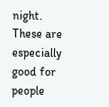night. These are especially good for people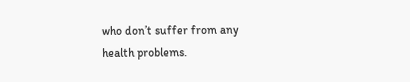who don’t suffer from any health problems.